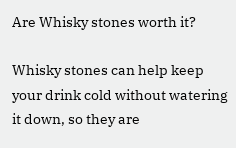Are Whisky stones worth it?

Whisky stones can help keep your drink cold without watering it down, so they are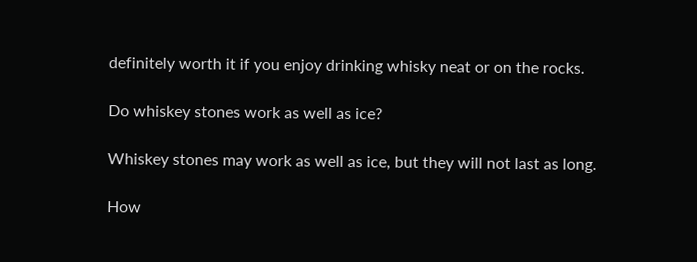definitely worth it if you enjoy drinking whisky neat or on the rocks.

Do whiskey stones work as well as ice?

Whiskey stones may work as well as ice, but they will not last as long.

How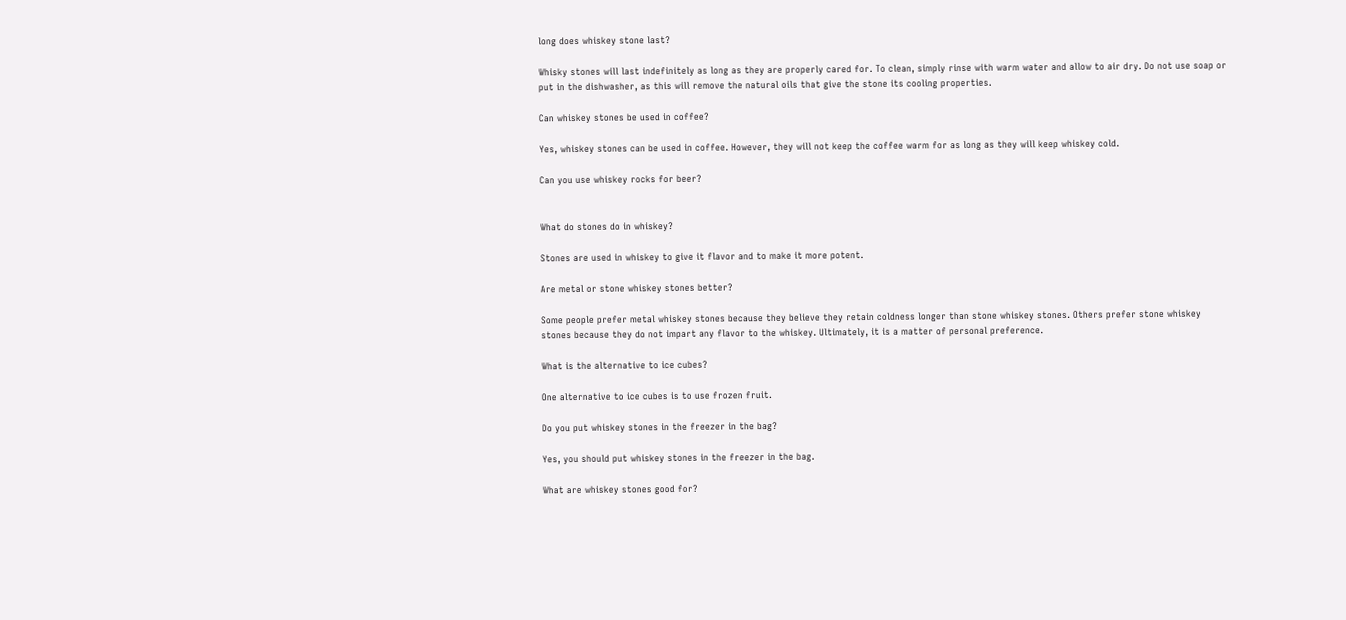long does whiskey stone last?

Whisky stones will last indefinitely as long as they are properly cared for. To clean, simply rinse with warm water and allow to air dry. Do not use soap or put in the dishwasher, as this will remove the natural oils that give the stone its cooling properties.

Can whiskey stones be used in coffee?

Yes, whiskey stones can be used in coffee. However, they will not keep the coffee warm for as long as they will keep whiskey cold.

Can you use whiskey rocks for beer?


What do stones do in whiskey?

Stones are used in whiskey to give it flavor and to make it more potent.

Are metal or stone whiskey stones better?

Some people prefer metal whiskey stones because they believe they retain coldness longer than stone whiskey stones. Others prefer stone whiskey stones because they do not impart any flavor to the whiskey. Ultimately, it is a matter of personal preference.

What is the alternative to ice cubes?

One alternative to ice cubes is to use frozen fruit.

Do you put whiskey stones in the freezer in the bag?

Yes, you should put whiskey stones in the freezer in the bag.

What are whiskey stones good for?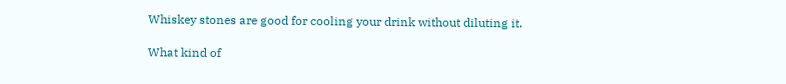Whiskey stones are good for cooling your drink without diluting it.

What kind of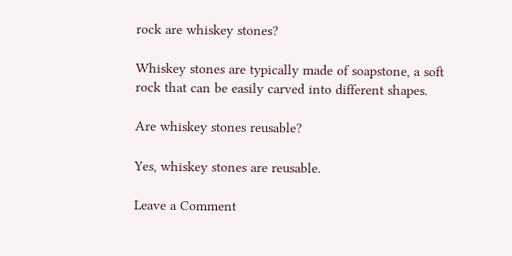rock are whiskey stones?

Whiskey stones are typically made of soapstone, a soft rock that can be easily carved into different shapes.

Are whiskey stones reusable?

Yes, whiskey stones are reusable.

Leave a Comment